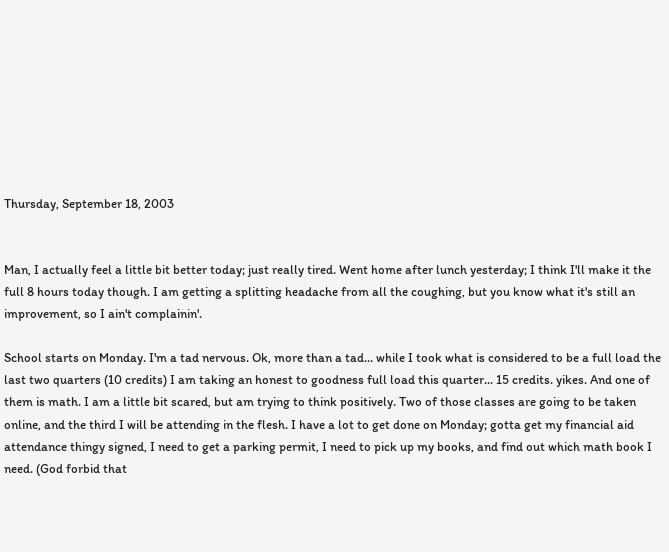Thursday, September 18, 2003


Man, I actually feel a little bit better today; just really tired. Went home after lunch yesterday; I think I'll make it the full 8 hours today though. I am getting a splitting headache from all the coughing, but you know what it's still an improvement, so I ain't complainin'.

School starts on Monday. I'm a tad nervous. Ok, more than a tad... while I took what is considered to be a full load the last two quarters (10 credits) I am taking an honest to goodness full load this quarter... 15 credits. yikes. And one of them is math. I am a little bit scared, but am trying to think positively. Two of those classes are going to be taken online, and the third I will be attending in the flesh. I have a lot to get done on Monday; gotta get my financial aid attendance thingy signed, I need to get a parking permit, I need to pick up my books, and find out which math book I need. (God forbid that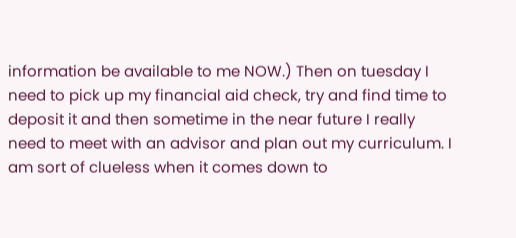information be available to me NOW.) Then on tuesday I need to pick up my financial aid check, try and find time to deposit it and then sometime in the near future I really need to meet with an advisor and plan out my curriculum. I am sort of clueless when it comes down to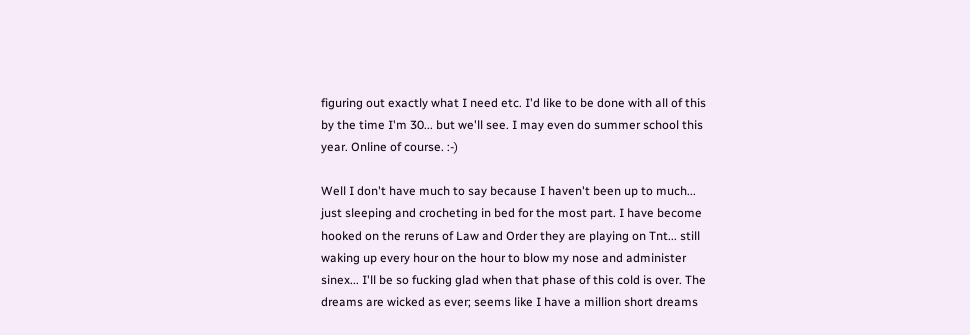figuring out exactly what I need etc. I'd like to be done with all of this by the time I'm 30... but we'll see. I may even do summer school this year. Online of course. :-)

Well I don't have much to say because I haven't been up to much... just sleeping and crocheting in bed for the most part. I have become hooked on the reruns of Law and Order they are playing on Tnt... still waking up every hour on the hour to blow my nose and administer sinex... I'll be so fucking glad when that phase of this cold is over. The dreams are wicked as ever; seems like I have a million short dreams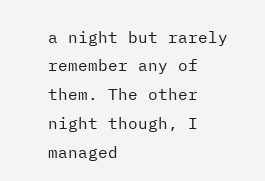a night but rarely remember any of them. The other night though, I managed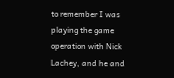to remember I was playing the game operation with Nick Lachey, and he and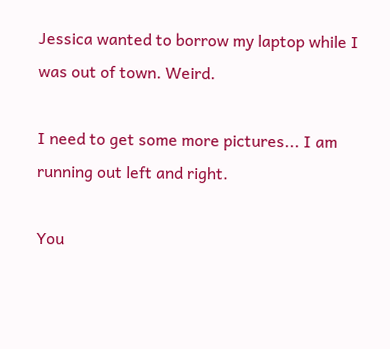Jessica wanted to borrow my laptop while I was out of town. Weird.

I need to get some more pictures... I am running out left and right.

You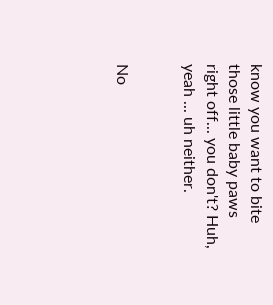know you want to bite those little baby paws right off... you don't? Huh, yeah ... uh neither.


No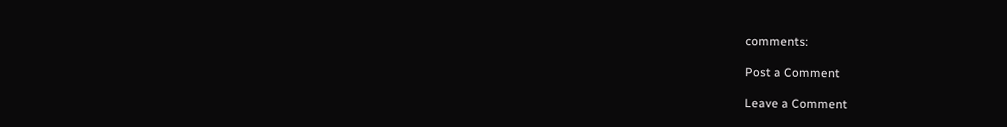comments:

Post a Comment

Leave a Comment